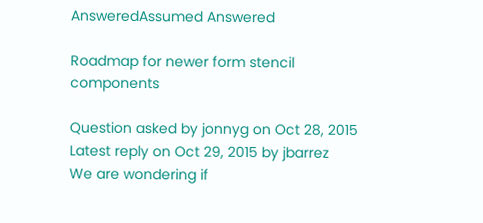AnsweredAssumed Answered

Roadmap for newer form stencil components

Question asked by jonnyg on Oct 28, 2015
Latest reply on Oct 29, 2015 by jbarrez
We are wondering if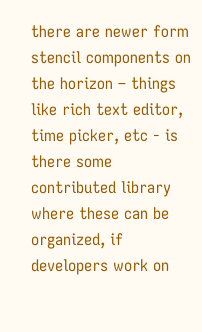there are newer form stencil components on the horizon – things like rich text editor, time picker, etc - is there some contributed library where these can be organized, if developers work on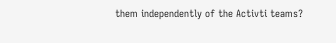them independently of the Activti teams?